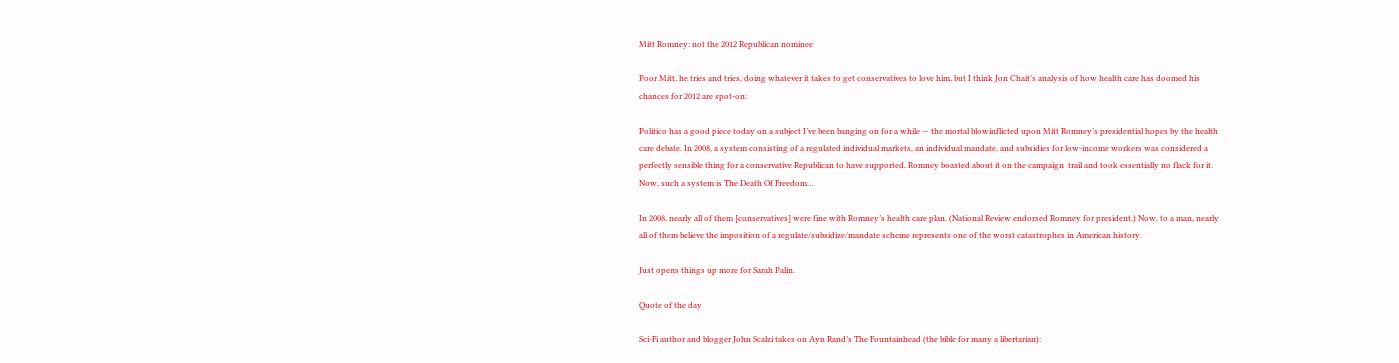Mitt Romney: not the 2012 Republican nominee

Poor Mitt, he tries and tries, doing whatever it takes to get conservatives to love him, but I think Jon Chait’s analysis of how health care has doomed his chances for 2012 are spot-on:

Politico has a good piece today on a subject I’ve been banging on for a while — the mortal blowinflicted upon Mitt Romney’s presidential hopes by the health care debate. In 2008, a system consisting of a regulated individual markets, an individual mandate, and subsidies for low-income workers was considered a perfectly sensible thing for a conservative Republican to have supported. Romney boasted about it on the campaign  trail and took essentially no flack for it. Now, such a system is The Death Of Freedom…

In 2008, nearly all of them [conservatives] were fine with Romney’s health care plan. (National Review endorsed Romney for president.) Now, to a man, nearly all of them believe the imposition of a regulate/subsidize/mandate scheme represents one of the worst catastrophes in American history.

Just opens things up more for Sarah Palin.

Quote of the day

Sci-Fi author and blogger John Scalzi takes on Ayn Rand’s The Fountainhead (the bible for many a libertarian):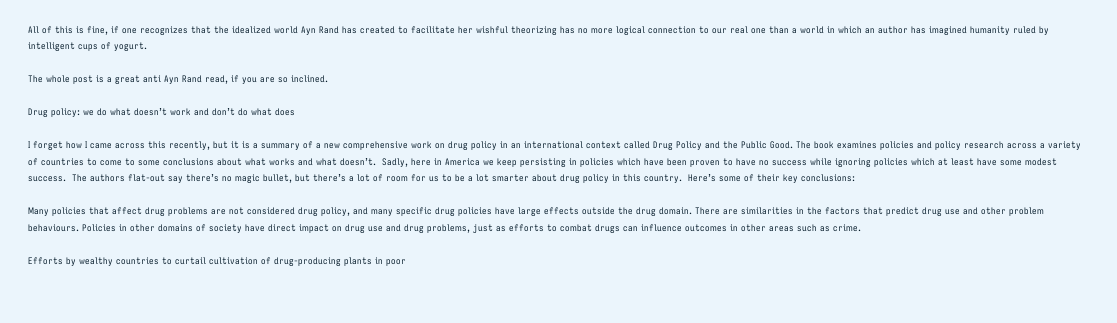All of this is fine, if one recognizes that the idealized world Ayn Rand has created to facilitate her wishful theorizing has no more logical connection to our real one than a world in which an author has imagined humanity ruled by intelligent cups of yogurt.

The whole post is a great anti Ayn Rand read, if you are so inclined.

Drug policy: we do what doesn’t work and don’t do what does

I forget how I came across this recently, but it is a summary of a new comprehensive work on drug policy in an international context called Drug Policy and the Public Good. The book examines policies and policy research across a variety of countries to come to some conclusions about what works and what doesn’t.  Sadly, here in America we keep persisting in policies which have been proven to have no success while ignoring policies which at least have some modest success.  The authors flat-out say there’s no magic bullet, but there’s a lot of room for us to be a lot smarter about drug policy in this country.  Here’s some of their key conclusions:

Many policies that affect drug problems are not considered drug policy, and many specific drug policies have large effects outside the drug domain. There are similarities in the factors that predict drug use and other problem behaviours. Policies in other domains of society have direct impact on drug use and drug problems, just as efforts to combat drugs can influence outcomes in other areas such as crime.

Efforts by wealthy countries to curtail cultivation of drug-producing plants in poor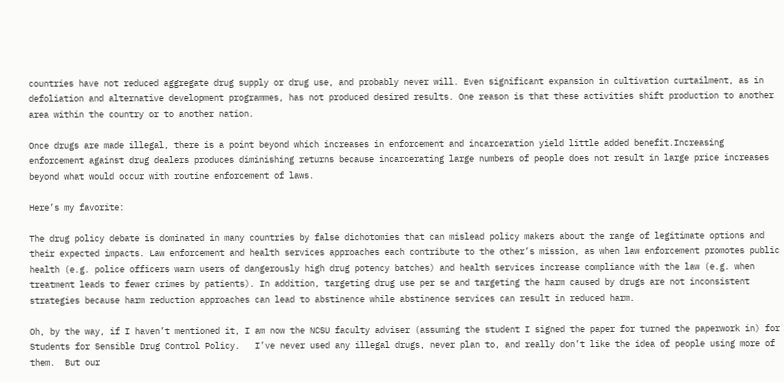countries have not reduced aggregate drug supply or drug use, and probably never will. Even significant expansion in cultivation curtailment, as in defoliation and alternative development programmes, has not produced desired results. One reason is that these activities shift production to another area within the country or to another nation.

Once drugs are made illegal, there is a point beyond which increases in enforcement and incarceration yield little added benefit.Increasing enforcement against drug dealers produces diminishing returns because incarcerating large numbers of people does not result in large price increases beyond what would occur with routine enforcement of laws.

Here’s my favorite:

The drug policy debate is dominated in many countries by false dichotomies that can mislead policy makers about the range of legitimate options and their expected impacts. Law enforcement and health services approaches each contribute to the other’s mission, as when law enforcement promotes public health (e.g. police officers warn users of dangerously high drug potency batches) and health services increase compliance with the law (e.g. when treatment leads to fewer crimes by patients). In addition, targeting drug use per se and targeting the harm caused by drugs are not inconsistent strategies because harm reduction approaches can lead to abstinence while abstinence services can result in reduced harm.

Oh, by the way, if I haven’t mentioned it, I am now the NCSU faculty adviser (assuming the student I signed the paper for turned the paperwork in) for Students for Sensible Drug Control Policy.   I’ve never used any illegal drugs, never plan to, and really don’t like the idea of people using more of them.  But our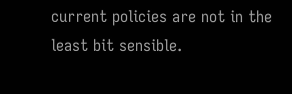current policies are not in the least bit sensible.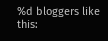%d bloggers like this: